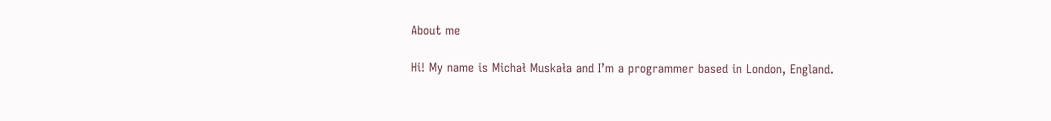About me

Hi! My name is Michał Muskała and I’m a programmer based in London, England.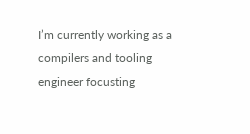I’m currently working as a compilers and tooling engineer focusting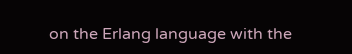on the Erlang language with the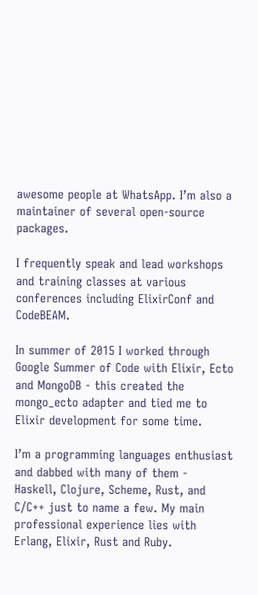awesome people at WhatsApp. I’m also a maintainer of several open-source packages.

I frequently speak and lead workshops and training classes at various conferences including ElixirConf and CodeBEAM.

In summer of 2015 I worked through Google Summer of Code with Elixir, Ecto and MongoDB - this created the mongo_ecto adapter and tied me to Elixir development for some time.

I’m a programming languages enthusiast and dabbed with many of them - Haskell, Clojure, Scheme, Rust, and C/C++ just to name a few. My main professional experience lies with Erlang, Elixir, Rust and Ruby.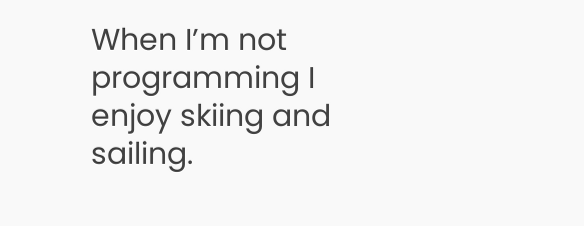When I’m not programming I enjoy skiing and sailing.